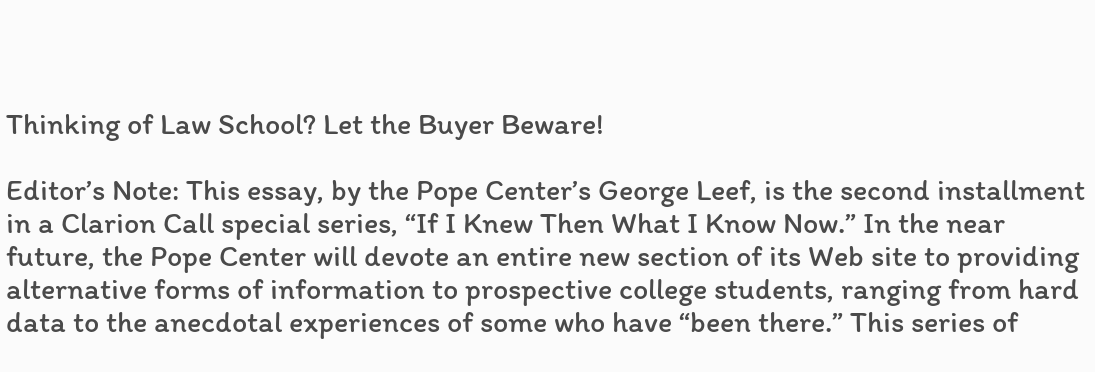Thinking of Law School? Let the Buyer Beware!

Editor’s Note: This essay, by the Pope Center’s George Leef, is the second installment in a Clarion Call special series, “If I Knew Then What I Know Now.” In the near future, the Pope Center will devote an entire new section of its Web site to providing alternative forms of information to prospective college students, ranging from hard data to the anecdotal experiences of some who have “been there.” This series of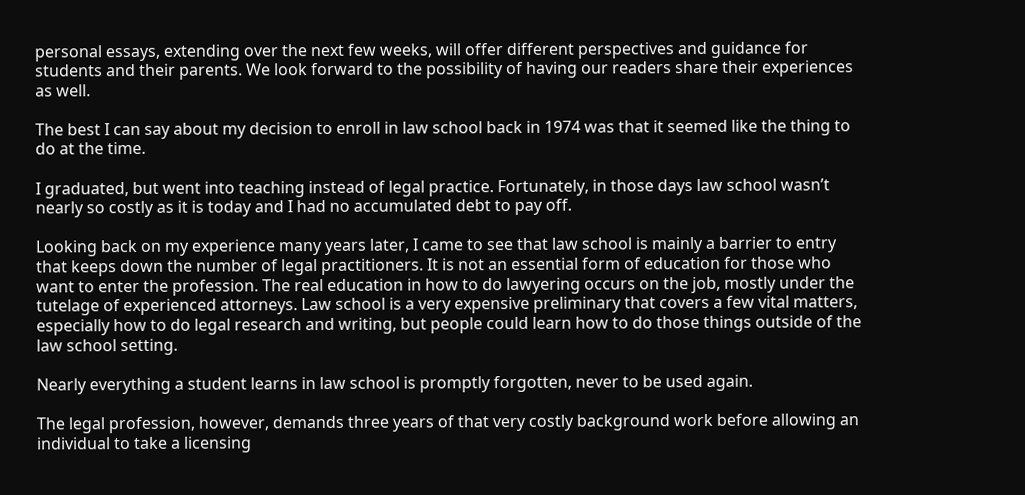personal essays, extending over the next few weeks, will offer different perspectives and guidance for students and their parents. We look forward to the possibility of having our readers share their experiences as well.

The best I can say about my decision to enroll in law school back in 1974 was that it seemed like the thing to do at the time.

I graduated, but went into teaching instead of legal practice. Fortunately, in those days law school wasn’t nearly so costly as it is today and I had no accumulated debt to pay off.

Looking back on my experience many years later, I came to see that law school is mainly a barrier to entry that keeps down the number of legal practitioners. It is not an essential form of education for those who want to enter the profession. The real education in how to do lawyering occurs on the job, mostly under the tutelage of experienced attorneys. Law school is a very expensive preliminary that covers a few vital matters, especially how to do legal research and writing, but people could learn how to do those things outside of the law school setting.

Nearly everything a student learns in law school is promptly forgotten, never to be used again.

The legal profession, however, demands three years of that very costly background work before allowing an individual to take a licensing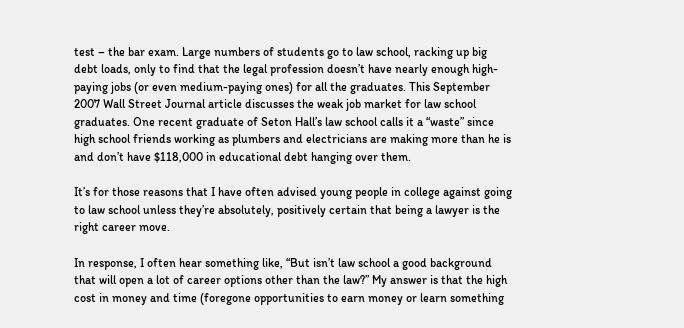test – the bar exam. Large numbers of students go to law school, racking up big debt loads, only to find that the legal profession doesn’t have nearly enough high-paying jobs (or even medium-paying ones) for all the graduates. This September 2007 Wall Street Journal article discusses the weak job market for law school graduates. One recent graduate of Seton Hall’s law school calls it a “waste” since high school friends working as plumbers and electricians are making more than he is and don’t have $118,000 in educational debt hanging over them.

It’s for those reasons that I have often advised young people in college against going to law school unless they’re absolutely, positively certain that being a lawyer is the right career move.

In response, I often hear something like, “But isn’t law school a good background that will open a lot of career options other than the law?” My answer is that the high cost in money and time (foregone opportunities to earn money or learn something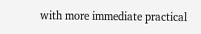with more immediate practical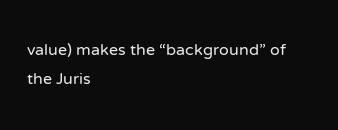value) makes the “background” of the Juris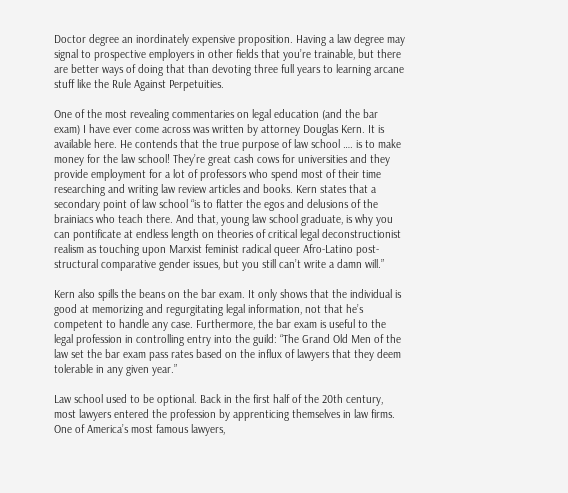Doctor degree an inordinately expensive proposition. Having a law degree may signal to prospective employers in other fields that you’re trainable, but there are better ways of doing that than devoting three full years to learning arcane stuff like the Rule Against Perpetuities.

One of the most revealing commentaries on legal education (and the bar exam) I have ever come across was written by attorney Douglas Kern. It is available here. He contends that the true purpose of law school …. is to make money for the law school! They’re great cash cows for universities and they provide employment for a lot of professors who spend most of their time researching and writing law review articles and books. Kern states that a secondary point of law school “is to flatter the egos and delusions of the brainiacs who teach there. And that, young law school graduate, is why you can pontificate at endless length on theories of critical legal deconstructionist realism as touching upon Marxist feminist radical queer Afro-Latino post-structural comparative gender issues, but you still can’t write a damn will.”

Kern also spills the beans on the bar exam. It only shows that the individual is good at memorizing and regurgitating legal information, not that he’s competent to handle any case. Furthermore, the bar exam is useful to the legal profession in controlling entry into the guild: “The Grand Old Men of the law set the bar exam pass rates based on the influx of lawyers that they deem tolerable in any given year.”

Law school used to be optional. Back in the first half of the 20th century, most lawyers entered the profession by apprenticing themselves in law firms. One of America’s most famous lawyers,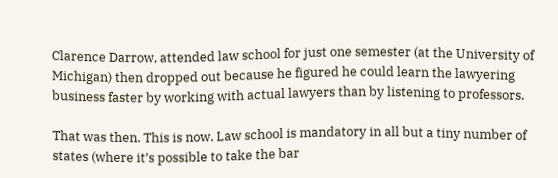Clarence Darrow, attended law school for just one semester (at the University of Michigan) then dropped out because he figured he could learn the lawyering business faster by working with actual lawyers than by listening to professors.

That was then. This is now. Law school is mandatory in all but a tiny number of states (where it’s possible to take the bar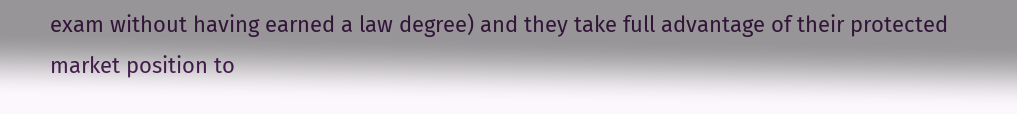exam without having earned a law degree) and they take full advantage of their protected market position to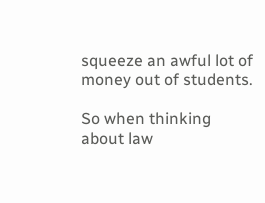squeeze an awful lot of money out of students.

So when thinking about law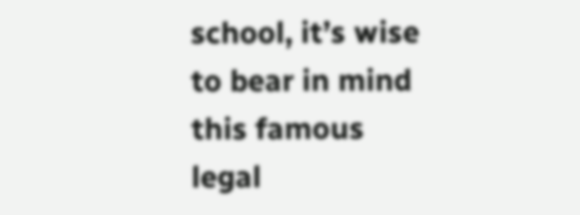school, it’s wise to bear in mind this famous legal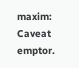maxim: Caveat emptor.